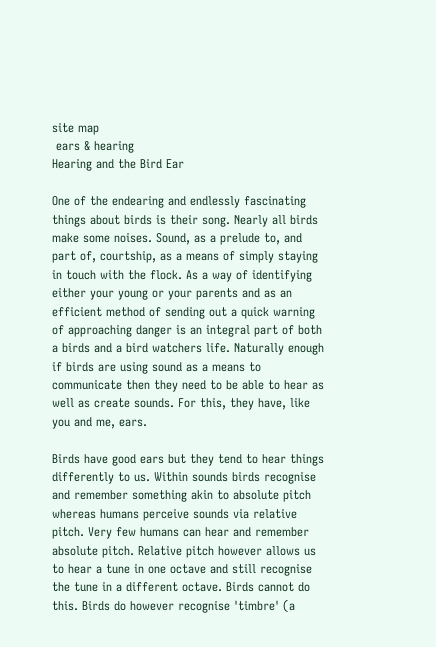site map
 ears & hearing
Hearing and the Bird Ear

One of the endearing and endlessly fascinating things about birds is their song. Nearly all birds make some noises. Sound, as a prelude to, and part of, courtship, as a means of simply staying in touch with the flock. As a way of identifying either your young or your parents and as an efficient method of sending out a quick warning of approaching danger is an integral part of both a birds and a bird watchers life. Naturally enough if birds are using sound as a means to communicate then they need to be able to hear as well as create sounds. For this, they have, like you and me, ears.

Birds have good ears but they tend to hear things differently to us. Within sounds birds recognise and remember something akin to absolute pitch whereas humans perceive sounds via relative pitch. Very few humans can hear and remember absolute pitch. Relative pitch however allows us to hear a tune in one octave and still recognise the tune in a different octave. Birds cannot do this. Birds do however recognise 'timbre' (a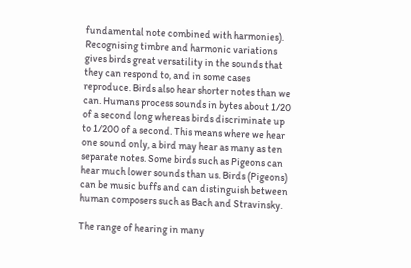fundamental note combined with harmonies). Recognising timbre and harmonic variations gives birds great versatility in the sounds that they can respond to, and in some cases reproduce. Birds also hear shorter notes than we can. Humans process sounds in bytes about 1/20 of a second long whereas birds discriminate up to 1/200 of a second. This means where we hear one sound only, a bird may hear as many as ten separate notes. Some birds such as Pigeons can hear much lower sounds than us. Birds (Pigeons) can be music buffs and can distinguish between human composers such as Bach and Stravinsky.

The range of hearing in many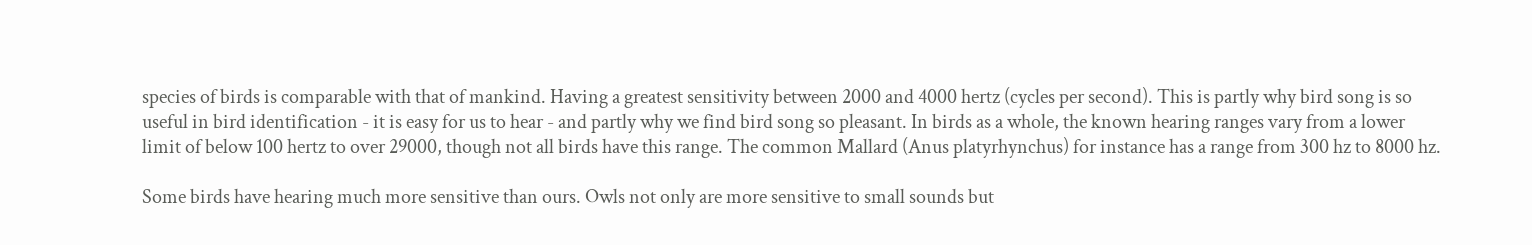species of birds is comparable with that of mankind. Having a greatest sensitivity between 2000 and 4000 hertz (cycles per second). This is partly why bird song is so useful in bird identification - it is easy for us to hear - and partly why we find bird song so pleasant. In birds as a whole, the known hearing ranges vary from a lower limit of below 100 hertz to over 29000, though not all birds have this range. The common Mallard (Anus platyrhynchus) for instance has a range from 300 hz to 8000 hz.

Some birds have hearing much more sensitive than ours. Owls not only are more sensitive to small sounds but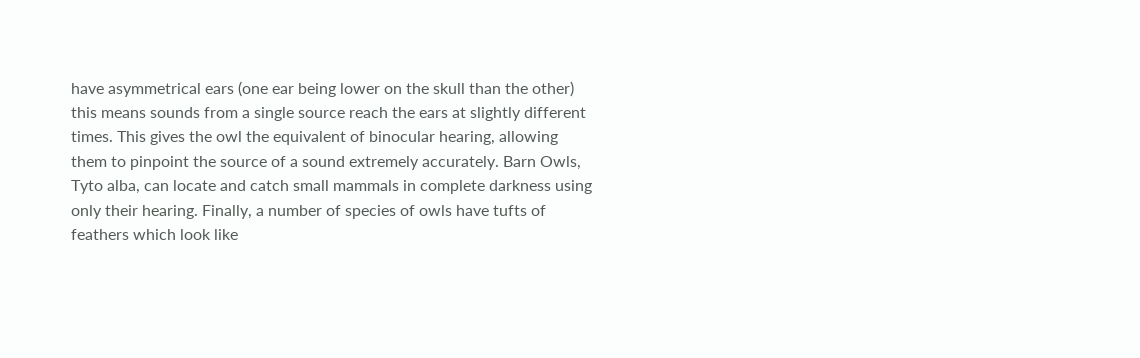have asymmetrical ears (one ear being lower on the skull than the other) this means sounds from a single source reach the ears at slightly different times. This gives the owl the equivalent of binocular hearing, allowing them to pinpoint the source of a sound extremely accurately. Barn Owls, Tyto alba, can locate and catch small mammals in complete darkness using only their hearing. Finally, a number of species of owls have tufts of feathers which look like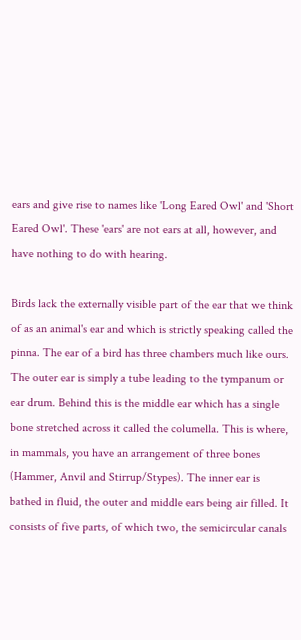ears and give rise to names like 'Long Eared Owl' and 'Short Eared Owl'. These 'ears' are not ears at all, however, and have nothing to do with hearing.

Birds lack the externally visible part of the ear that we think of as an animal's ear and which is strictly speaking called the pinna. The ear of a bird has three chambers much like ours. The outer ear is simply a tube leading to the tympanum or ear drum. Behind this is the middle ear which has a single bone stretched across it called the columella. This is where, in mammals, you have an arrangement of three bones (Hammer, Anvil and Stirrup/Stypes). The inner ear is bathed in fluid, the outer and middle ears being air filled. It consists of five parts, of which two, the semicircular canals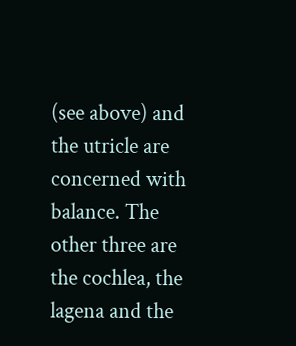(see above) and the utricle are concerned with balance. The other three are the cochlea, the lagena and the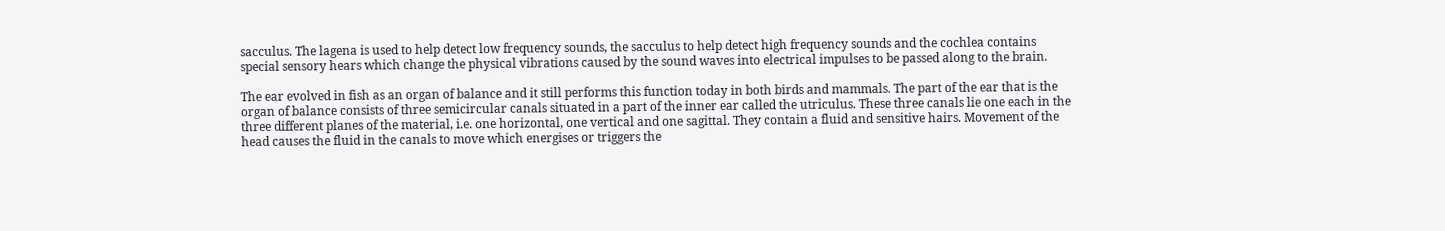sacculus. The lagena is used to help detect low frequency sounds, the sacculus to help detect high frequency sounds and the cochlea contains special sensory hears which change the physical vibrations caused by the sound waves into electrical impulses to be passed along to the brain.

The ear evolved in fish as an organ of balance and it still performs this function today in both birds and mammals. The part of the ear that is the organ of balance consists of three semicircular canals situated in a part of the inner ear called the utriculus. These three canals lie one each in the three different planes of the material, i.e. one horizontal, one vertical and one sagittal. They contain a fluid and sensitive hairs. Movement of the head causes the fluid in the canals to move which energises or triggers the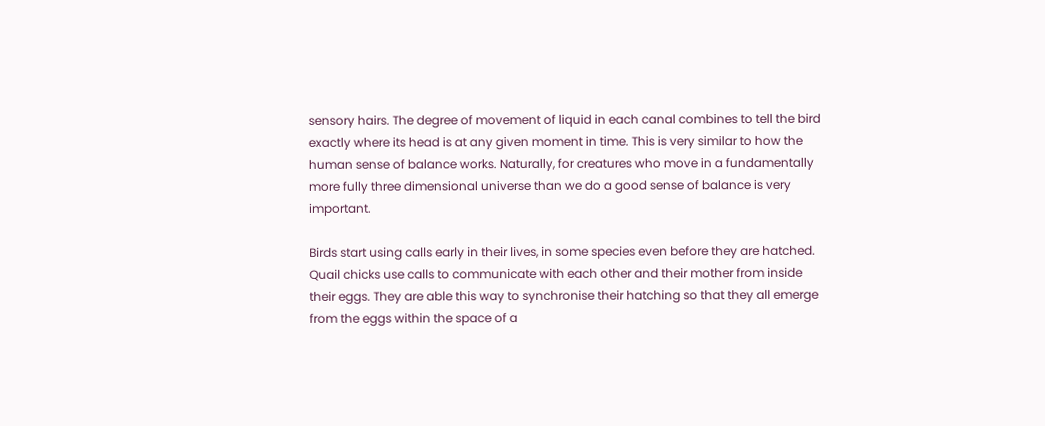sensory hairs. The degree of movement of liquid in each canal combines to tell the bird exactly where its head is at any given moment in time. This is very similar to how the human sense of balance works. Naturally, for creatures who move in a fundamentally more fully three dimensional universe than we do a good sense of balance is very important.

Birds start using calls early in their lives, in some species even before they are hatched. Quail chicks use calls to communicate with each other and their mother from inside their eggs. They are able this way to synchronise their hatching so that they all emerge from the eggs within the space of a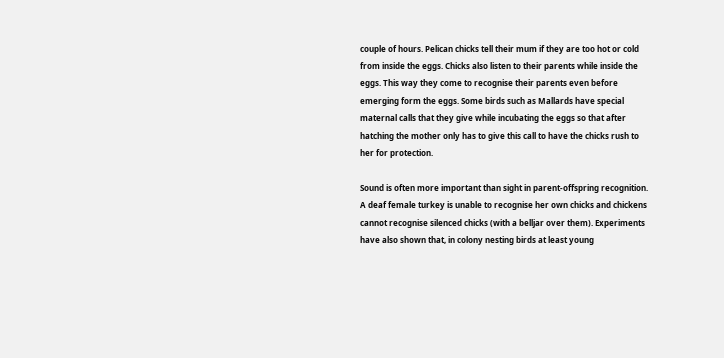couple of hours. Pelican chicks tell their mum if they are too hot or cold from inside the eggs. Chicks also listen to their parents while inside the eggs. This way they come to recognise their parents even before emerging form the eggs. Some birds such as Mallards have special maternal calls that they give while incubating the eggs so that after hatching the mother only has to give this call to have the chicks rush to her for protection.

Sound is often more important than sight in parent-offspring recognition. A deaf female turkey is unable to recognise her own chicks and chickens cannot recognise silenced chicks (with a belljar over them). Experiments have also shown that, in colony nesting birds at least young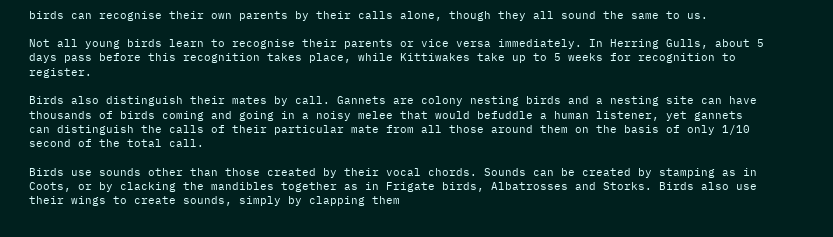birds can recognise their own parents by their calls alone, though they all sound the same to us.

Not all young birds learn to recognise their parents or vice versa immediately. In Herring Gulls, about 5 days pass before this recognition takes place, while Kittiwakes take up to 5 weeks for recognition to register.

Birds also distinguish their mates by call. Gannets are colony nesting birds and a nesting site can have thousands of birds coming and going in a noisy melee that would befuddle a human listener, yet gannets can distinguish the calls of their particular mate from all those around them on the basis of only 1/10 second of the total call.

Birds use sounds other than those created by their vocal chords. Sounds can be created by stamping as in Coots, or by clacking the mandibles together as in Frigate birds, Albatrosses and Storks. Birds also use their wings to create sounds, simply by clapping them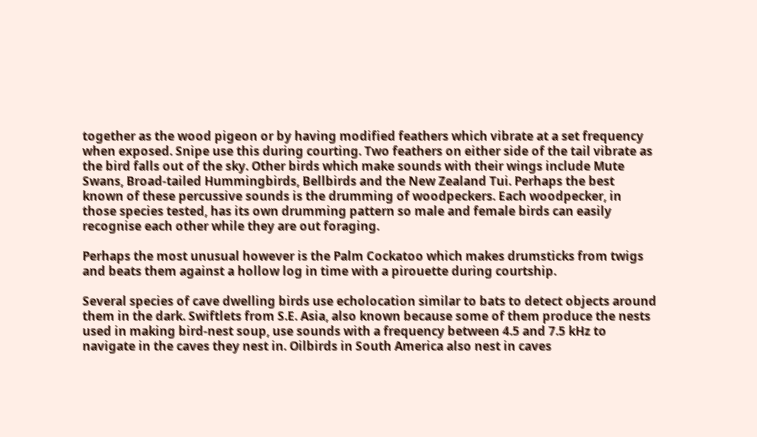together as the wood pigeon or by having modified feathers which vibrate at a set frequency when exposed. Snipe use this during courting. Two feathers on either side of the tail vibrate as the bird falls out of the sky. Other birds which make sounds with their wings include Mute Swans, Broad-tailed Hummingbirds, Bellbirds and the New Zealand Tui. Perhaps the best known of these percussive sounds is the drumming of woodpeckers. Each woodpecker, in those species tested, has its own drumming pattern so male and female birds can easily recognise each other while they are out foraging.

Perhaps the most unusual however is the Palm Cockatoo which makes drumsticks from twigs and beats them against a hollow log in time with a pirouette during courtship.

Several species of cave dwelling birds use echolocation similar to bats to detect objects around them in the dark. Swiftlets from S.E. Asia, also known because some of them produce the nests used in making bird-nest soup, use sounds with a frequency between 4.5 and 7.5 kHz to navigate in the caves they nest in. Oilbirds in South America also nest in caves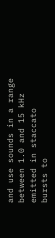and use sounds in a range between 1.0 and 15 kHz emitted in staccato bursts to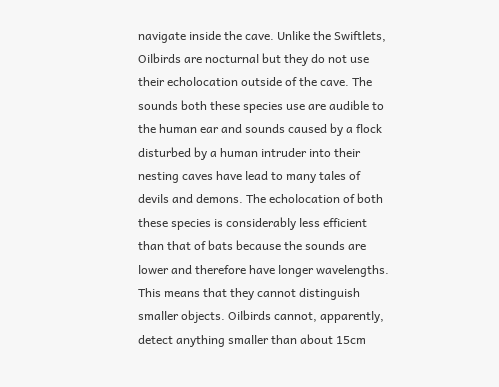navigate inside the cave. Unlike the Swiftlets, Oilbirds are nocturnal but they do not use their echolocation outside of the cave. The sounds both these species use are audible to the human ear and sounds caused by a flock disturbed by a human intruder into their nesting caves have lead to many tales of devils and demons. The echolocation of both these species is considerably less efficient than that of bats because the sounds are lower and therefore have longer wavelengths. This means that they cannot distinguish smaller objects. Oilbirds cannot, apparently, detect anything smaller than about 15cm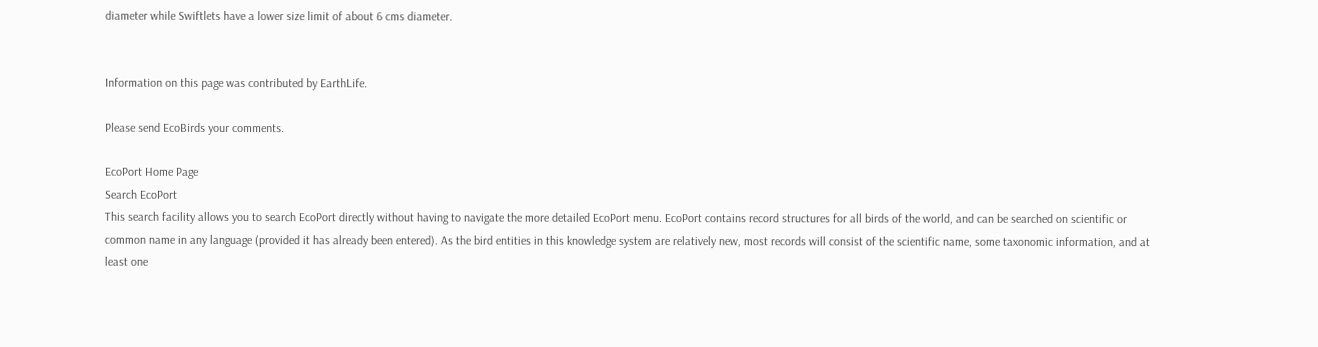diameter while Swiftlets have a lower size limit of about 6 cms diameter.


Information on this page was contributed by EarthLife.

Please send EcoBirds your comments.

EcoPort Home Page
Search EcoPort
This search facility allows you to search EcoPort directly without having to navigate the more detailed EcoPort menu. EcoPort contains record structures for all birds of the world, and can be searched on scientific or common name in any language (provided it has already been entered). As the bird entities in this knowledge system are relatively new, most records will consist of the scientific name, some taxonomic information, and at least one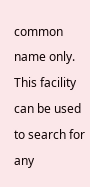common name only. This facility can be used to search for any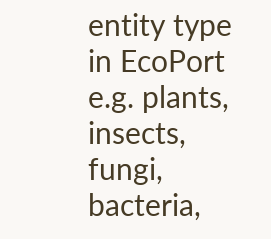entity type in EcoPort e.g. plants, insects, fungi, bacteria,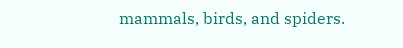mammals, birds, and spiders.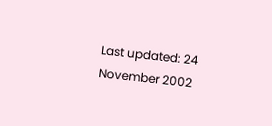Last updated: 24 November 2002